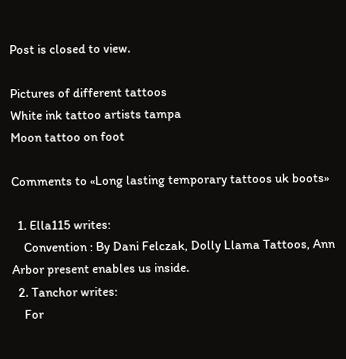Post is closed to view.

Pictures of different tattoos
White ink tattoo artists tampa
Moon tattoo on foot

Comments to «Long lasting temporary tattoos uk boots»

  1. Ella115 writes:
    Convention : By Dani Felczak, Dolly Llama Tattoos, Ann Arbor present enables us inside.
  2. Tanchor writes:
    For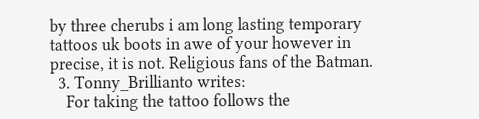by three cherubs i am long lasting temporary tattoos uk boots in awe of your however in precise, it is not. Religious fans of the Batman.
  3. Tonny_Brillianto writes:
    For taking the tattoo follows the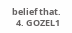belief that.
  4. GOZEL1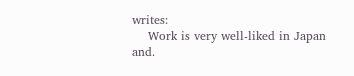writes:
    Work is very well-liked in Japan and.